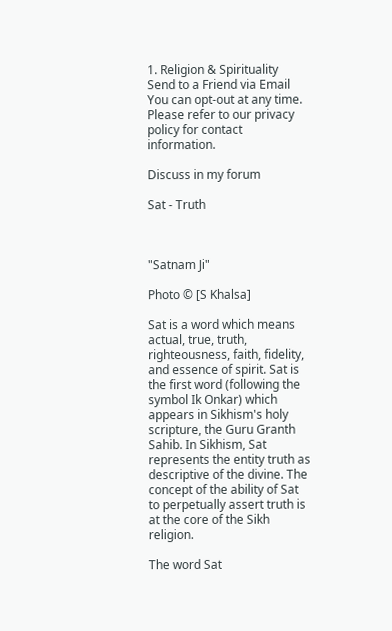1. Religion & Spirituality
Send to a Friend via Email
You can opt-out at any time. Please refer to our privacy policy for contact information.

Discuss in my forum

Sat - Truth



"Satnam Ji"

Photo © [S Khalsa]

Sat is a word which means actual, true, truth, righteousness, faith, fidelity, and essence of spirit. Sat is the first word (following the symbol Ik Onkar) which appears in Sikhism's holy scripture, the Guru Granth Sahib. In Sikhism, Sat represents the entity truth as descriptive of the divine. The concept of the ability of Sat to perpetually assert truth is at the core of the Sikh religion.

The word Sat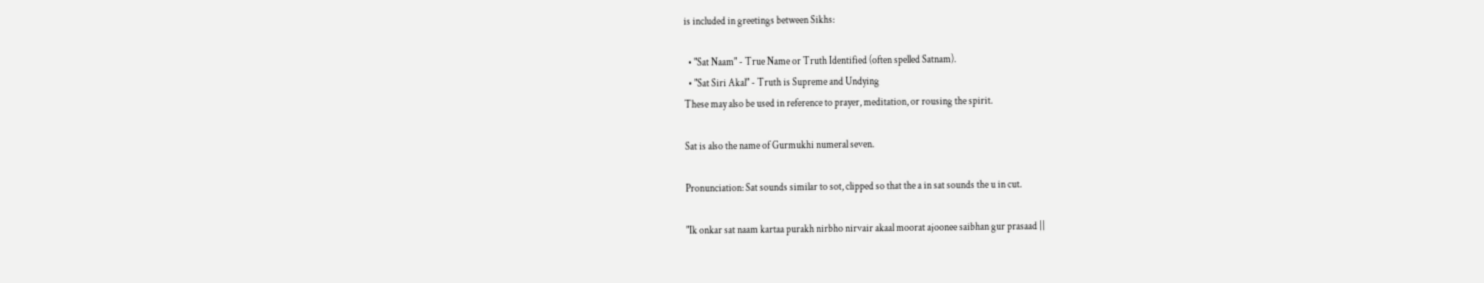is included in greetings between Sikhs:

  • "Sat Naam" - True Name or Truth Identified (often spelled Satnam).
  • "Sat Siri Akal" - Truth is Supreme and Undying
These may also be used in reference to prayer, meditation, or rousing the spirit.

Sat is also the name of Gurmukhi numeral seven.

Pronunciation: Sat sounds similar to sot, clipped so that the a in sat sounds the u in cut.

"Ik onkar sat naam kartaa purakh nirbho nirvair akaal moorat ajoonee saibhan gur prasaad ||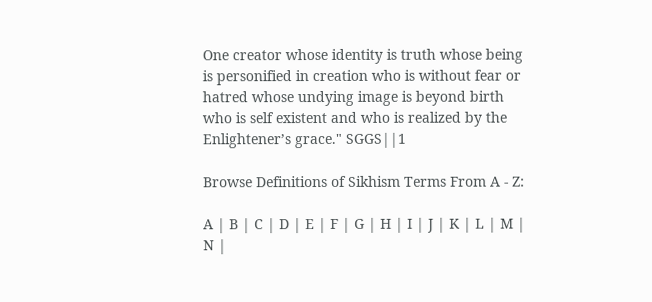One creator whose identity is truth whose being is personified in creation who is without fear or hatred whose undying image is beyond birth who is self existent and who is realized by the Enlightener’s grace." SGGS||1

Browse Definitions of Sikhism Terms From A - Z:

A | B | C | D | E | F | G | H | I | J | K | L | M | N |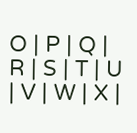O | P | Q | R | S | T | U | V | W | X |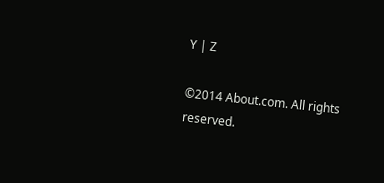Y | Z

©2014 About.com. All rights reserved.